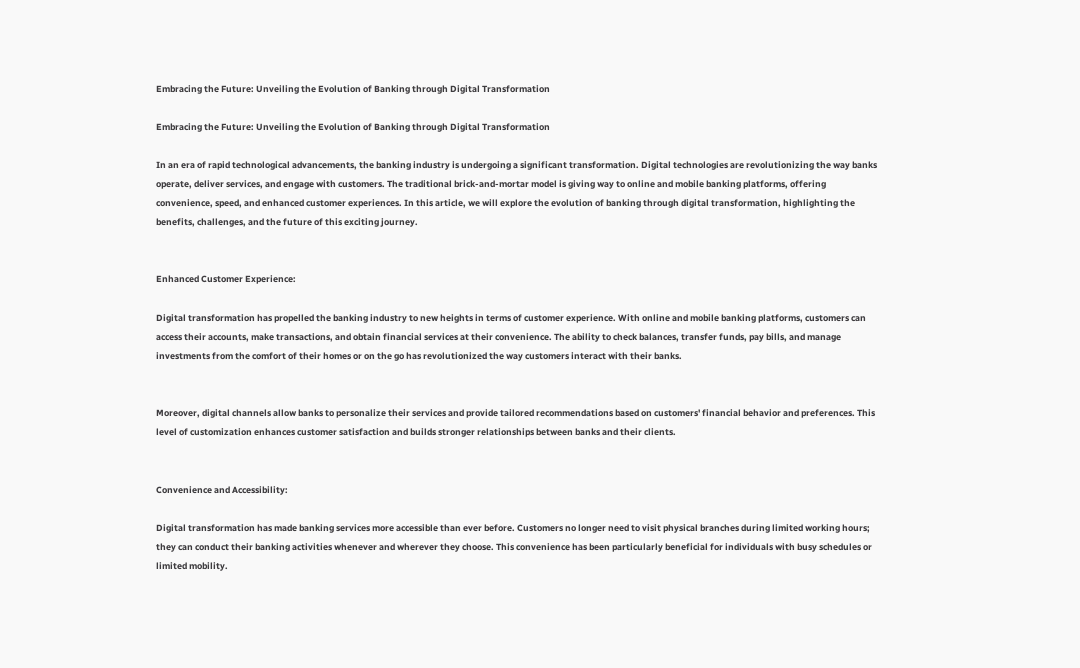Embracing the Future: Unveiling the Evolution of Banking through Digital Transformation

Embracing the Future: Unveiling the Evolution of Banking through Digital Transformation

In an era of rapid technological advancements, the banking industry is undergoing a significant transformation. Digital technologies are revolutionizing the way banks operate, deliver services, and engage with customers. The traditional brick-and-mortar model is giving way to online and mobile banking platforms, offering convenience, speed, and enhanced customer experiences. In this article, we will explore the evolution of banking through digital transformation, highlighting the benefits, challenges, and the future of this exciting journey.


Enhanced Customer Experience:

Digital transformation has propelled the banking industry to new heights in terms of customer experience. With online and mobile banking platforms, customers can access their accounts, make transactions, and obtain financial services at their convenience. The ability to check balances, transfer funds, pay bills, and manage investments from the comfort of their homes or on the go has revolutionized the way customers interact with their banks.


Moreover, digital channels allow banks to personalize their services and provide tailored recommendations based on customers' financial behavior and preferences. This level of customization enhances customer satisfaction and builds stronger relationships between banks and their clients.


Convenience and Accessibility:

Digital transformation has made banking services more accessible than ever before. Customers no longer need to visit physical branches during limited working hours; they can conduct their banking activities whenever and wherever they choose. This convenience has been particularly beneficial for individuals with busy schedules or limited mobility.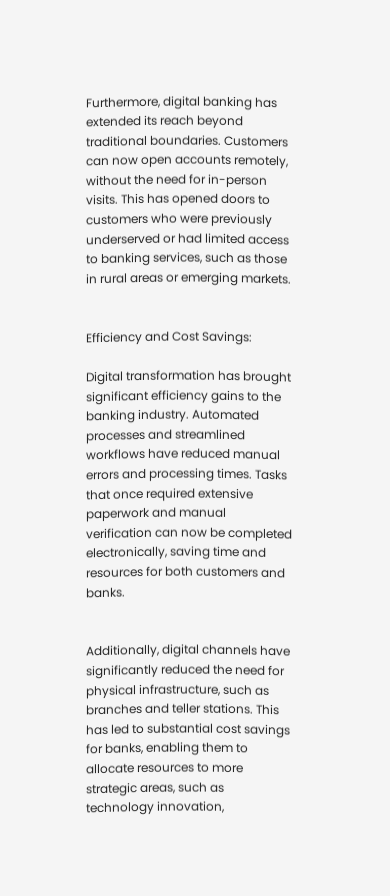Furthermore, digital banking has extended its reach beyond traditional boundaries. Customers can now open accounts remotely, without the need for in-person visits. This has opened doors to customers who were previously underserved or had limited access to banking services, such as those in rural areas or emerging markets.


Efficiency and Cost Savings:

Digital transformation has brought significant efficiency gains to the banking industry. Automated processes and streamlined workflows have reduced manual errors and processing times. Tasks that once required extensive paperwork and manual verification can now be completed electronically, saving time and resources for both customers and banks.


Additionally, digital channels have significantly reduced the need for physical infrastructure, such as branches and teller stations. This has led to substantial cost savings for banks, enabling them to allocate resources to more strategic areas, such as technology innovation,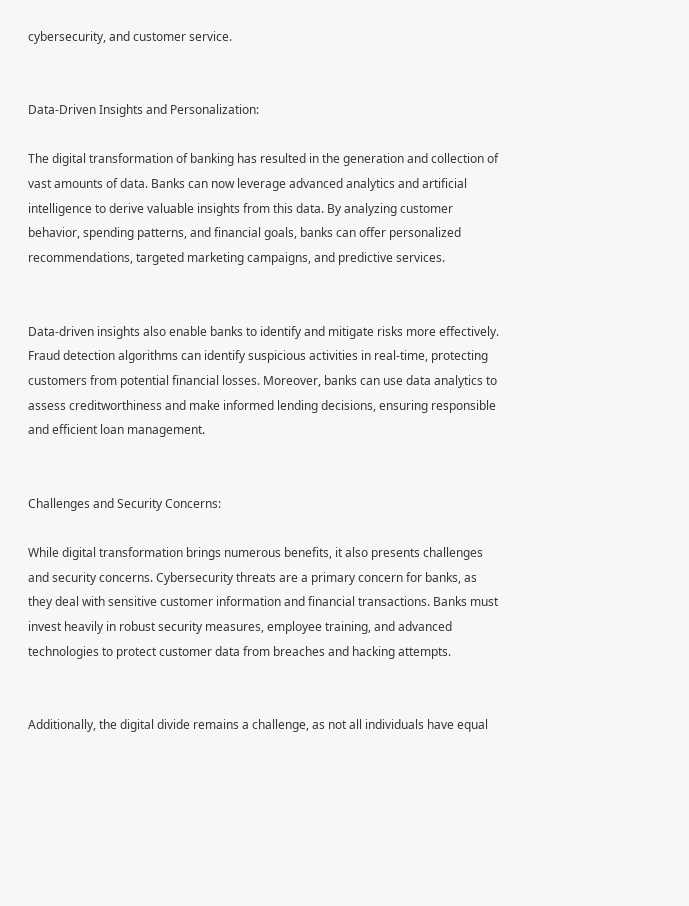cybersecurity, and customer service.


Data-Driven Insights and Personalization:

The digital transformation of banking has resulted in the generation and collection of vast amounts of data. Banks can now leverage advanced analytics and artificial intelligence to derive valuable insights from this data. By analyzing customer behavior, spending patterns, and financial goals, banks can offer personalized recommendations, targeted marketing campaigns, and predictive services.


Data-driven insights also enable banks to identify and mitigate risks more effectively. Fraud detection algorithms can identify suspicious activities in real-time, protecting customers from potential financial losses. Moreover, banks can use data analytics to assess creditworthiness and make informed lending decisions, ensuring responsible and efficient loan management.


Challenges and Security Concerns:

While digital transformation brings numerous benefits, it also presents challenges and security concerns. Cybersecurity threats are a primary concern for banks, as they deal with sensitive customer information and financial transactions. Banks must invest heavily in robust security measures, employee training, and advanced technologies to protect customer data from breaches and hacking attempts.


Additionally, the digital divide remains a challenge, as not all individuals have equal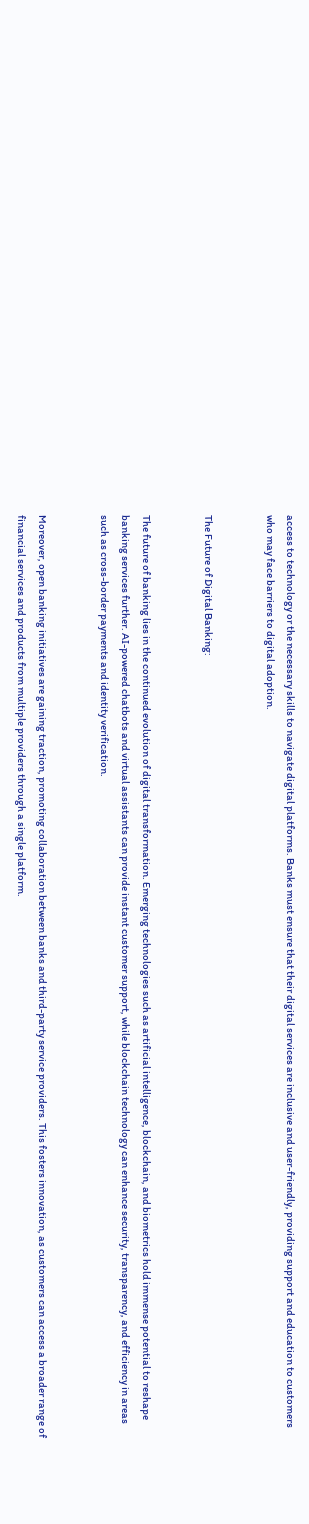access to technology or the necessary skills to navigate digital platforms. Banks must ensure that their digital services are inclusive and user-friendly, providing support and education to customers who may face barriers to digital adoption.


The Future of Digital Banking:


The future of banking lies in the continued evolution of digital transformation. Emerging technologies such as artificial intelligence, blockchain, and biometrics hold immense potential to reshape banking services further. AI-powered chatbots and virtual assistants can provide instant customer support, while blockchain technology can enhance security, transparency, and efficiency in areas such as cross-border payments and identity verification.


Moreover, open banking initiatives are gaining traction, promoting collaboration between banks and third-party service providers. This fosters innovation, as customers can access a broader range of financial services and products from multiple providers through a single platform.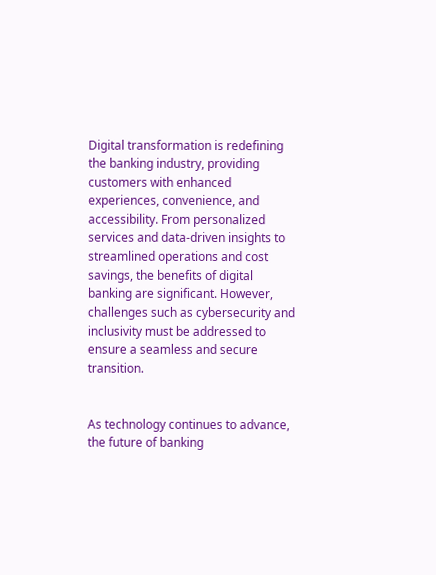Digital transformation is redefining the banking industry, providing customers with enhanced experiences, convenience, and accessibility. From personalized services and data-driven insights to streamlined operations and cost savings, the benefits of digital banking are significant. However, challenges such as cybersecurity and inclusivity must be addressed to ensure a seamless and secure transition.


As technology continues to advance, the future of banking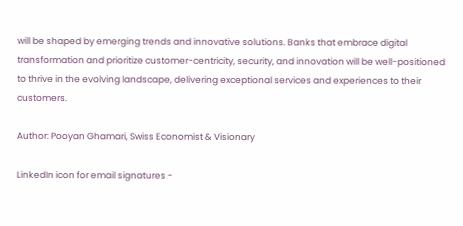will be shaped by emerging trends and innovative solutions. Banks that embrace digital transformation and prioritize customer-centricity, security, and innovation will be well-positioned to thrive in the evolving landscape, delivering exceptional services and experiences to their customers.

Author: Pooyan Ghamari, Swiss Economist & Visionary

LinkedIn icon for email signatures -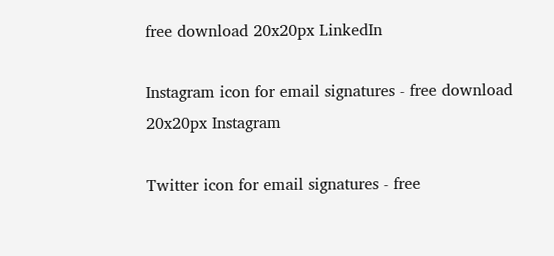free download 20x20px LinkedIn

Instagram icon for email signatures - free download 20x20px Instagram

Twitter icon for email signatures - free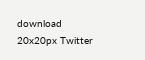download 20x20px Twitter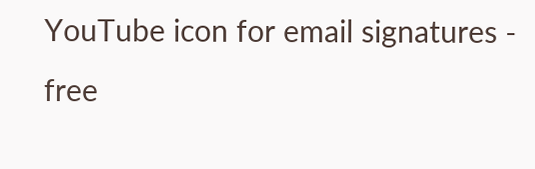YouTube icon for email signatures - free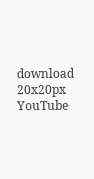download 20x20px YouTube